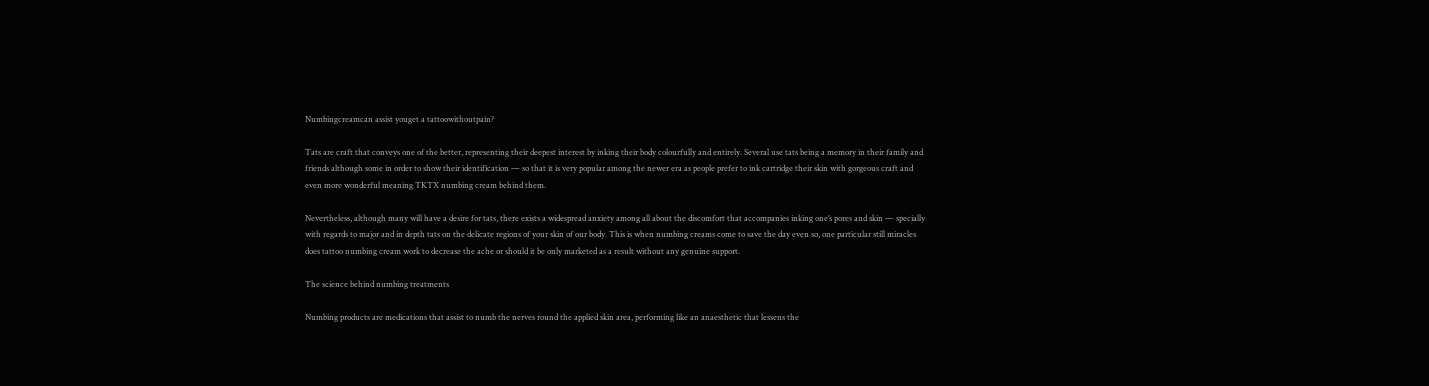Numbingcreamcan assist youget a tattoowithoutpain?

Tats are craft that conveys one of the better, representing their deepest interest by inking their body colourfully and entirely. Several use tats being a memory in their family and friends although some in order to show their identification — so that it is very popular among the newer era as people prefer to ink cartridge their skin with gorgeous craft and even more wonderful meaning TKTX numbing cream behind them.

Nevertheless, although many will have a desire for tats, there exists a widespread anxiety among all about the discomfort that accompanies inking one’s pores and skin — specially with regards to major and in depth tats on the delicate regions of your skin of our body. This is when numbing creams come to save the day even so, one particular still miracles does tattoo numbing cream work to decrease the ache or should it be only marketed as a result without any genuine support.

The science behind numbing treatments

Numbing products are medications that assist to numb the nerves round the applied skin area, performing like an anaesthetic that lessens the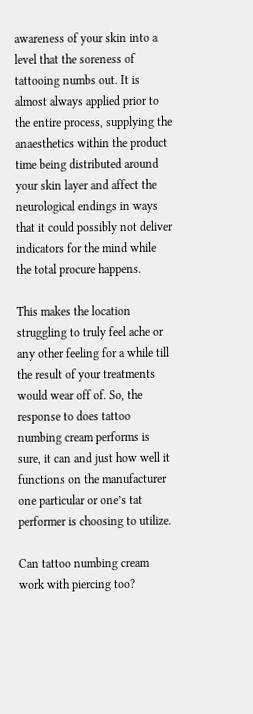awareness of your skin into a level that the soreness of tattooing numbs out. It is almost always applied prior to the entire process, supplying the anaesthetics within the product time being distributed around your skin layer and affect the neurological endings in ways that it could possibly not deliver indicators for the mind while the total procure happens.

This makes the location struggling to truly feel ache or any other feeling for a while till the result of your treatments would wear off of. So, the response to does tattoo numbing cream performs is sure, it can and just how well it functions on the manufacturer one particular or one’s tat performer is choosing to utilize.

Can tattoo numbing cream work with piercing too?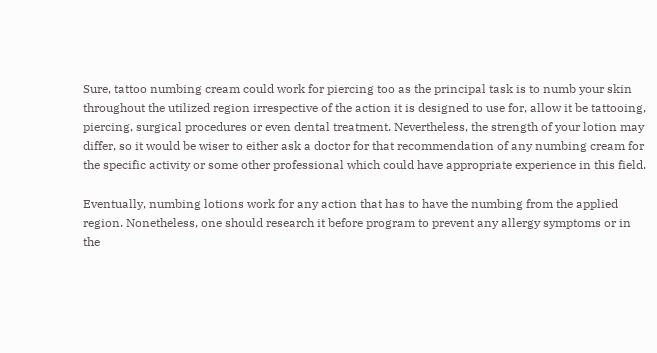Sure, tattoo numbing cream could work for piercing too as the principal task is to numb your skin throughout the utilized region irrespective of the action it is designed to use for, allow it be tattooing, piercing, surgical procedures or even dental treatment. Nevertheless, the strength of your lotion may differ, so it would be wiser to either ask a doctor for that recommendation of any numbing cream for the specific activity or some other professional which could have appropriate experience in this field.

Eventually, numbing lotions work for any action that has to have the numbing from the applied region. Nonetheless, one should research it before program to prevent any allergy symptoms or in the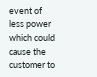event of less power which could cause the customer to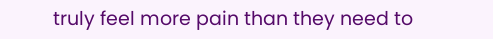truly feel more pain than they need to